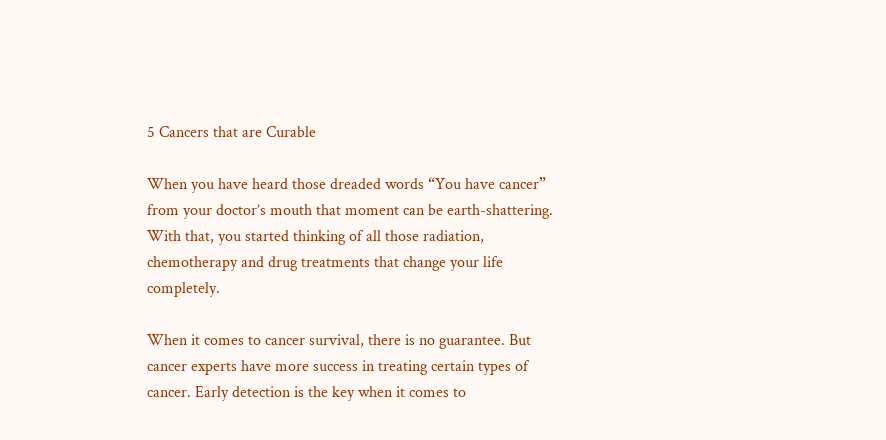5 Cancers that are Curable

When you have heard those dreaded words “You have cancer” from your doctor’s mouth that moment can be earth-shattering. With that, you started thinking of all those radiation, chemotherapy and drug treatments that change your life completely.

When it comes to cancer survival, there is no guarantee. But cancer experts have more success in treating certain types of cancer. Early detection is the key when it comes to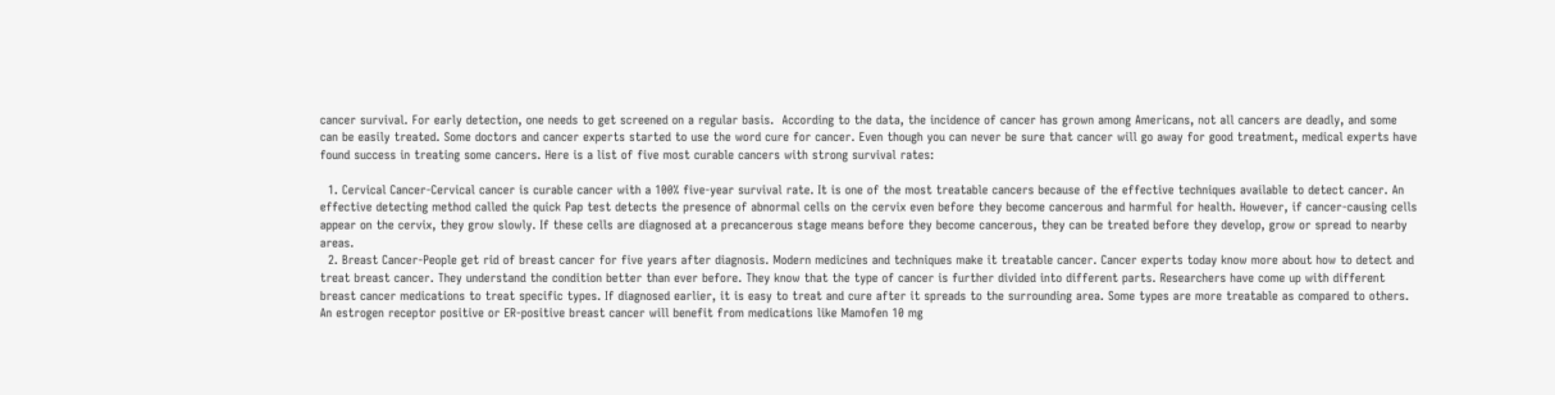cancer survival. For early detection, one needs to get screened on a regular basis.  According to the data, the incidence of cancer has grown among Americans, not all cancers are deadly, and some can be easily treated. Some doctors and cancer experts started to use the word cure for cancer. Even though you can never be sure that cancer will go away for good treatment, medical experts have found success in treating some cancers. Here is a list of five most curable cancers with strong survival rates:

  1. Cervical Cancer-Cervical cancer is curable cancer with a 100% five-year survival rate. It is one of the most treatable cancers because of the effective techniques available to detect cancer. An effective detecting method called the quick Pap test detects the presence of abnormal cells on the cervix even before they become cancerous and harmful for health. However, if cancer-causing cells appear on the cervix, they grow slowly. If these cells are diagnosed at a precancerous stage means before they become cancerous, they can be treated before they develop, grow or spread to nearby areas.
  2. Breast Cancer-People get rid of breast cancer for five years after diagnosis. Modern medicines and techniques make it treatable cancer. Cancer experts today know more about how to detect and treat breast cancer. They understand the condition better than ever before. They know that the type of cancer is further divided into different parts. Researchers have come up with different breast cancer medications to treat specific types. If diagnosed earlier, it is easy to treat and cure after it spreads to the surrounding area. Some types are more treatable as compared to others. An estrogen receptor positive or ER-positive breast cancer will benefit from medications like Mamofen 10 mg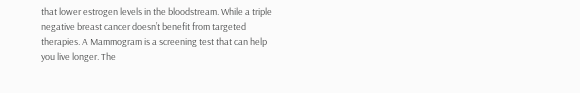that lower estrogen levels in the bloodstream. While a triple negative breast cancer doesn’t benefit from targeted therapies. A Mammogram is a screening test that can help you live longer. The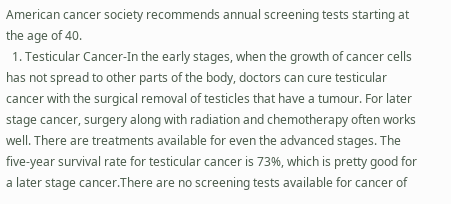American cancer society recommends annual screening tests starting at the age of 40.
  1. Testicular Cancer-In the early stages, when the growth of cancer cells has not spread to other parts of the body, doctors can cure testicular cancer with the surgical removal of testicles that have a tumour. For later stage cancer, surgery along with radiation and chemotherapy often works well. There are treatments available for even the advanced stages. The five-year survival rate for testicular cancer is 73%, which is pretty good for a later stage cancer.There are no screening tests available for cancer of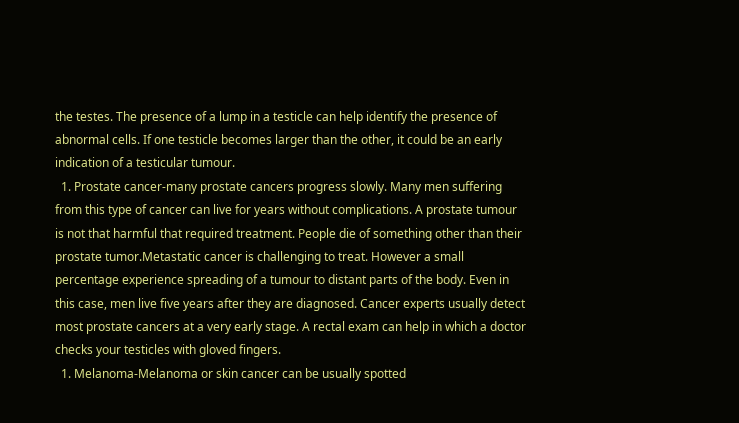the testes. The presence of a lump in a testicle can help identify the presence of abnormal cells. If one testicle becomes larger than the other, it could be an early indication of a testicular tumour.
  1. Prostate cancer-many prostate cancers progress slowly. Many men suffering from this type of cancer can live for years without complications. A prostate tumour is not that harmful that required treatment. People die of something other than their prostate tumor.Metastatic cancer is challenging to treat. However a small percentage experience spreading of a tumour to distant parts of the body. Even in this case, men live five years after they are diagnosed. Cancer experts usually detect most prostate cancers at a very early stage. A rectal exam can help in which a doctor checks your testicles with gloved fingers.
  1. Melanoma-Melanoma or skin cancer can be usually spotted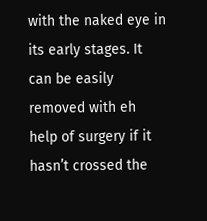with the naked eye in its early stages. It can be easily removed with eh help of surgery if it hasn’t crossed the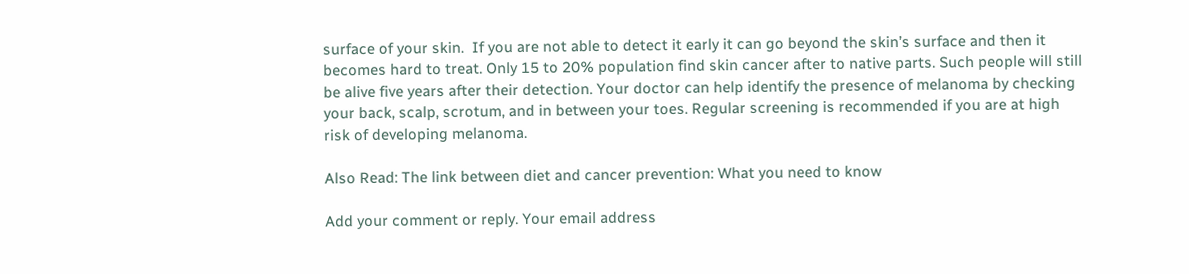surface of your skin.  If you are not able to detect it early it can go beyond the skin’s surface and then it becomes hard to treat. Only 15 to 20% population find skin cancer after to native parts. Such people will still be alive five years after their detection. Your doctor can help identify the presence of melanoma by checking your back, scalp, scrotum, and in between your toes. Regular screening is recommended if you are at high risk of developing melanoma.

Also Read: The link between diet and cancer prevention: What you need to know

Add your comment or reply. Your email address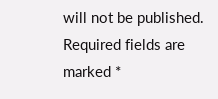will not be published. Required fields are marked *